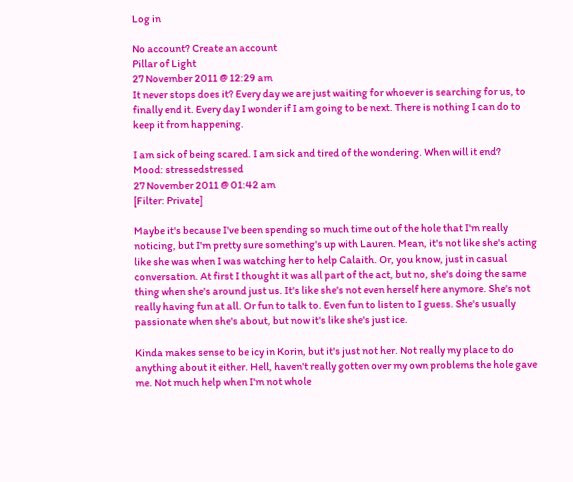Log in

No account? Create an account
Pillar of Light
27 November 2011 @ 12:29 am
It never stops does it? Every day we are just waiting for whoever is searching for us, to finally end it. Every day I wonder if I am going to be next. There is nothing I can do to keep it from happening.

I am sick of being scared. I am sick and tired of the wondering. When will it end?
Mood: stressedstressed
27 November 2011 @ 01:42 am
[Filter: Private]

Maybe it's because I've been spending so much time out of the hole that I'm really noticing, but I'm pretty sure something's up with Lauren. Mean, it's not like she's acting like she was when I was watching her to help Calaith. Or, you know, just in casual conversation. At first I thought it was all part of the act, but no, she's doing the same thing when she's around just us. It's like she's not even herself here anymore. She's not really having fun at all. Or fun to talk to. Even fun to listen to I guess. She's usually passionate when she's about, but now it's like she's just ice.

Kinda makes sense to be icy in Korin, but it's just not her. Not really my place to do anything about it either. Hell, haven't really gotten over my own problems the hole gave me. Not much help when I'm not whole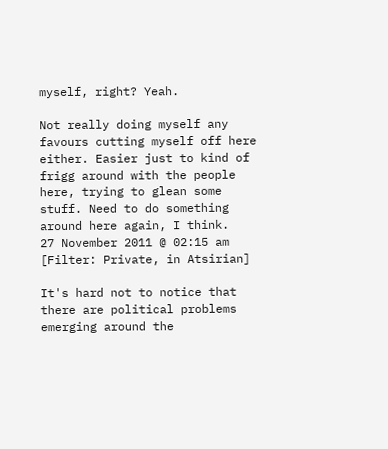myself, right? Yeah.

Not really doing myself any favours cutting myself off here either. Easier just to kind of frigg around with the people here, trying to glean some stuff. Need to do something around here again, I think.
27 November 2011 @ 02:15 am
[Filter: Private, in Atsirian]

It's hard not to notice that there are political problems emerging around the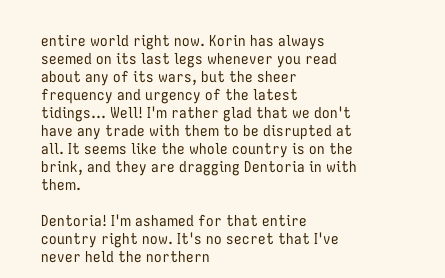entire world right now. Korin has always seemed on its last legs whenever you read about any of its wars, but the sheer frequency and urgency of the latest tidings... Well! I'm rather glad that we don't have any trade with them to be disrupted at all. It seems like the whole country is on the brink, and they are dragging Dentoria in with them.

Dentoria! I'm ashamed for that entire country right now. It's no secret that I've never held the northern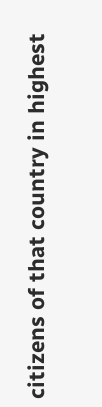citizens of that country in highest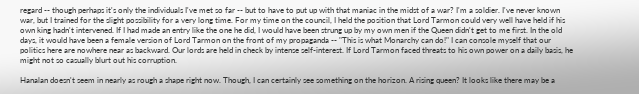regard -- though perhaps it's only the individuals I've met so far -- but to have to put up with that maniac in the midst of a war? I'm a soldier. I've never known war, but I trained for the slight possibility for a very long time. For my time on the council, I held the position that Lord Tarmon could very well have held if his own king hadn't intervened. If I had made an entry like the one he did, I would have been strung up by my own men if the Queen didn't get to me first. In the old days, it would have been a female version of Lord Tarmon on the front of my propaganda -- "This is what Monarchy can do!" I can console myself that our politics here are nowhere near as backward. Our lords are held in check by intense self-interest. If Lord Tarmon faced threats to his own power on a daily basis, he might not so casually blurt out his corruption.

Hanalan doesn't seem in nearly as rough a shape right now. Though, I can certainly see something on the horizon. A rising queen? It looks like there may be a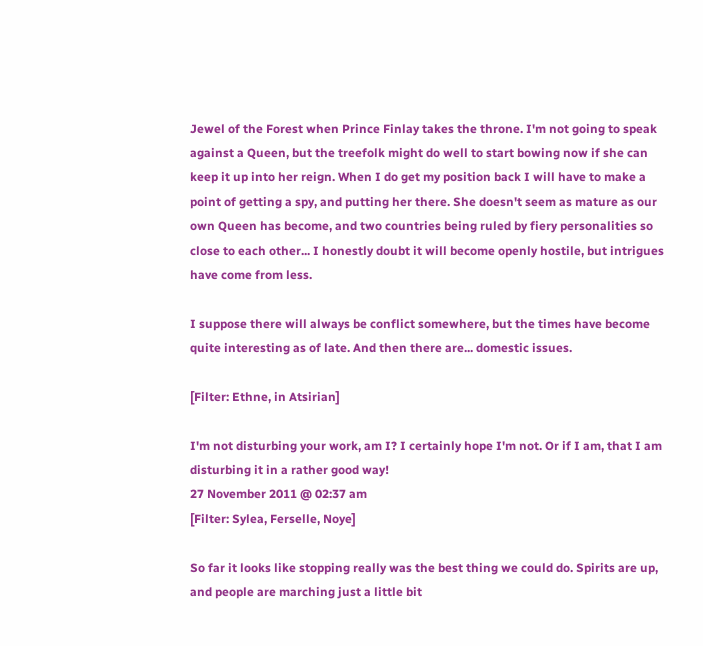Jewel of the Forest when Prince Finlay takes the throne. I'm not going to speak against a Queen, but the treefolk might do well to start bowing now if she can keep it up into her reign. When I do get my position back I will have to make a point of getting a spy, and putting her there. She doesn't seem as mature as our own Queen has become, and two countries being ruled by fiery personalities so close to each other... I honestly doubt it will become openly hostile, but intrigues have come from less.

I suppose there will always be conflict somewhere, but the times have become quite interesting as of late. And then there are... domestic issues.

[Filter: Ethne, in Atsirian]

I'm not disturbing your work, am I? I certainly hope I'm not. Or if I am, that I am disturbing it in a rather good way!
27 November 2011 @ 02:37 am
[Filter: Sylea, Ferselle, Noye]

So far it looks like stopping really was the best thing we could do. Spirits are up, and people are marching just a little bit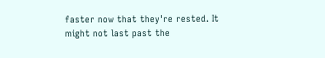faster now that they're rested. It might not last past the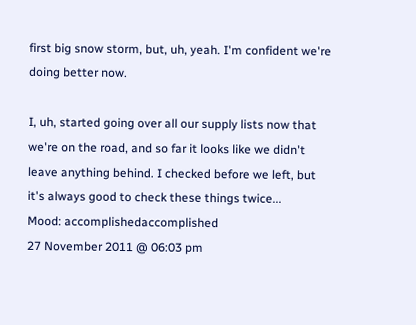first big snow storm, but, uh, yeah. I'm confident we're doing better now.

I, uh, started going over all our supply lists now that we're on the road, and so far it looks like we didn't leave anything behind. I checked before we left, but it's always good to check these things twice...
Mood: accomplishedaccomplished
27 November 2011 @ 06:03 pm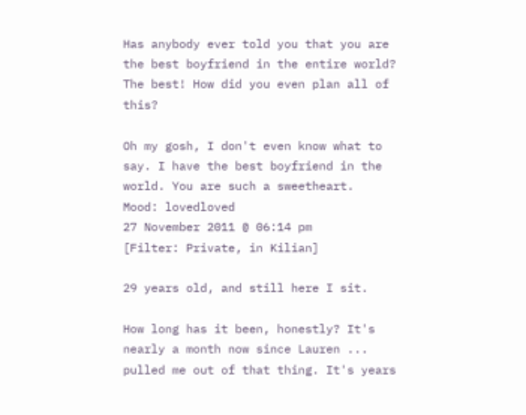Has anybody ever told you that you are the best boyfriend in the entire world? The best! How did you even plan all of this?

Oh my gosh, I don't even know what to say. I have the best boyfriend in the world. You are such a sweetheart.
Mood: lovedloved
27 November 2011 @ 06:14 pm
[Filter: Private, in Kilian]

29 years old, and still here I sit.

How long has it been, honestly? It's nearly a month now since Lauren ... pulled me out of that thing. It's years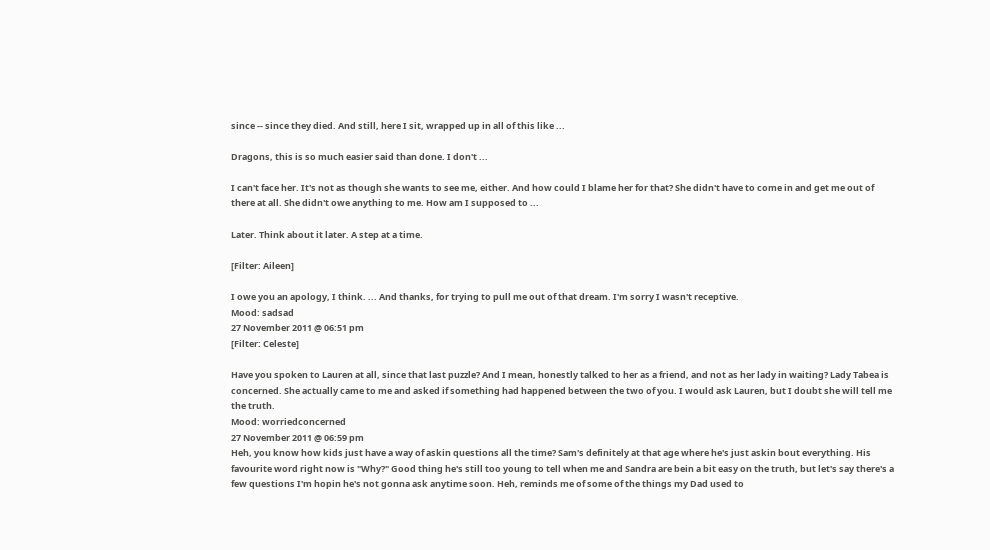since -- since they died. And still, here I sit, wrapped up in all of this like ...

Dragons, this is so much easier said than done. I don't ...

I can't face her. It's not as though she wants to see me, either. And how could I blame her for that? She didn't have to come in and get me out of there at all. She didn't owe anything to me. How am I supposed to ...

Later. Think about it later. A step at a time.

[Filter: Aileen]

I owe you an apology, I think. ... And thanks, for trying to pull me out of that dream. I'm sorry I wasn't receptive.
Mood: sadsad
27 November 2011 @ 06:51 pm
[Filter: Celeste]

Have you spoken to Lauren at all, since that last puzzle? And I mean, honestly talked to her as a friend, and not as her lady in waiting? Lady Tabea is concerned. She actually came to me and asked if something had happened between the two of you. I would ask Lauren, but I doubt she will tell me the truth.
Mood: worriedconcerned
27 November 2011 @ 06:59 pm
Heh, you know how kids just have a way of askin questions all the time? Sam's definitely at that age where he's just askin bout everything. His favourite word right now is "Why?" Good thing he's still too young to tell when me and Sandra are bein a bit easy on the truth, but let's say there's a few questions I'm hopin he's not gonna ask anytime soon. Heh, reminds me of some of the things my Dad used to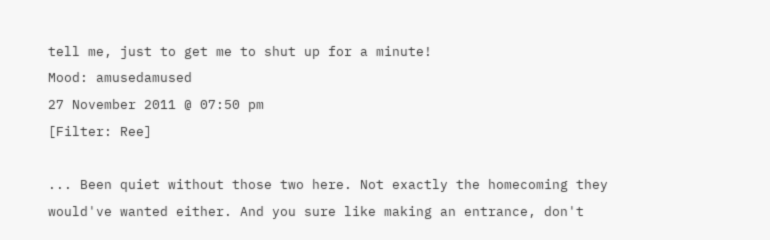tell me, just to get me to shut up for a minute!
Mood: amusedamused
27 November 2011 @ 07:50 pm
[Filter: Ree]

... Been quiet without those two here. Not exactly the homecoming they would've wanted either. And you sure like making an entrance, don't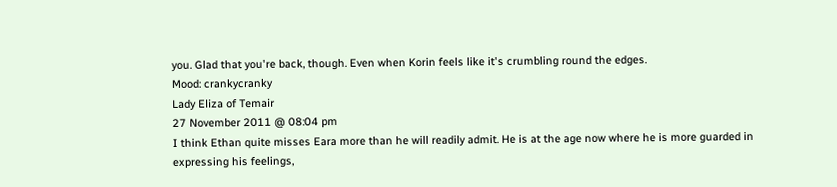you. Glad that you're back, though. Even when Korin feels like it's crumbling round the edges.
Mood: crankycranky
Lady Eliza of Temair
27 November 2011 @ 08:04 pm
I think Ethan quite misses Eara more than he will readily admit. He is at the age now where he is more guarded in expressing his feelings,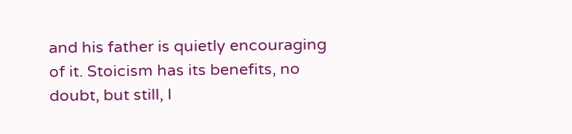and his father is quietly encouraging of it. Stoicism has its benefits, no doubt, but still, I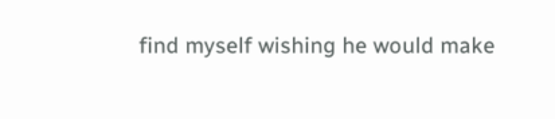find myself wishing he would make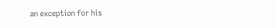an exception for his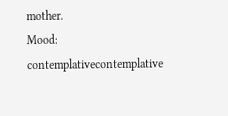mother.
Mood: contemplativecontemplative